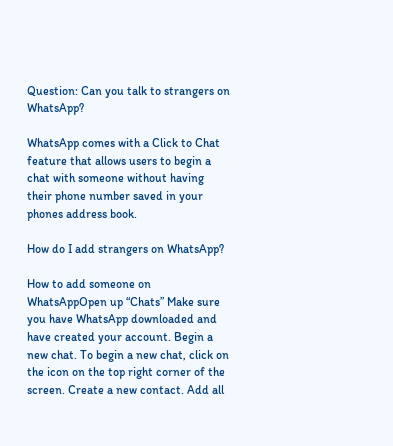Question: Can you talk to strangers on WhatsApp?

WhatsApp comes with a Click to Chat feature that allows users to begin a chat with someone without having their phone number saved in your phones address book.

How do I add strangers on WhatsApp?

How to add someone on WhatsAppOpen up “Chats” Make sure you have WhatsApp downloaded and have created your account. Begin a new chat. To begin a new chat, click on the icon on the top right corner of the screen. Create a new contact. Add all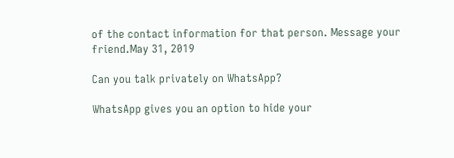of the contact information for that person. Message your friend.May 31, 2019

Can you talk privately on WhatsApp?

WhatsApp gives you an option to hide your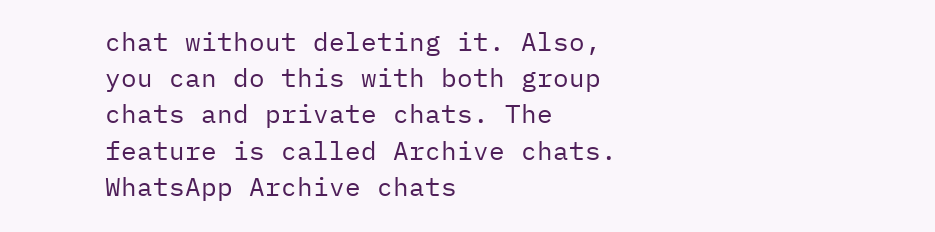chat without deleting it. Also, you can do this with both group chats and private chats. The feature is called Archive chats. WhatsApp Archive chats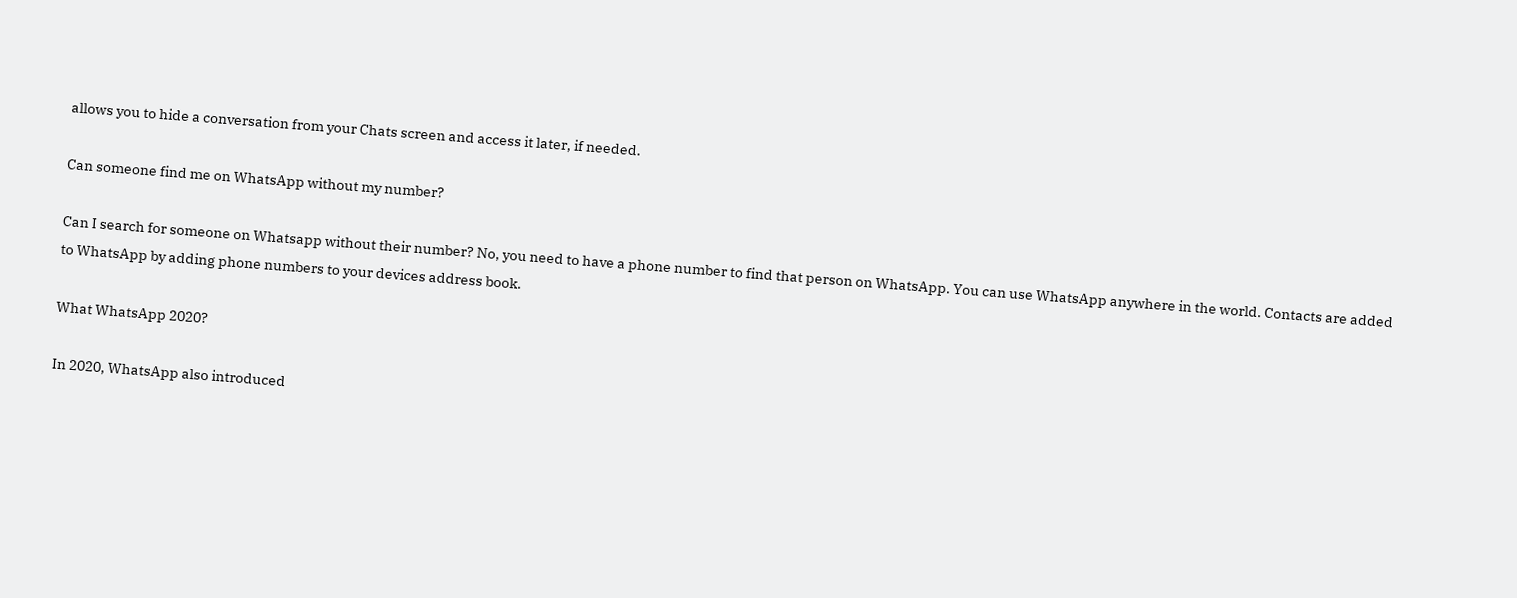allows you to hide a conversation from your Chats screen and access it later, if needed.

Can someone find me on WhatsApp without my number?

Can I search for someone on Whatsapp without their number? No, you need to have a phone number to find that person on WhatsApp. You can use WhatsApp anywhere in the world. Contacts are added to WhatsApp by adding phone numbers to your devices address book.

What WhatsApp 2020?

In 2020, WhatsApp also introduced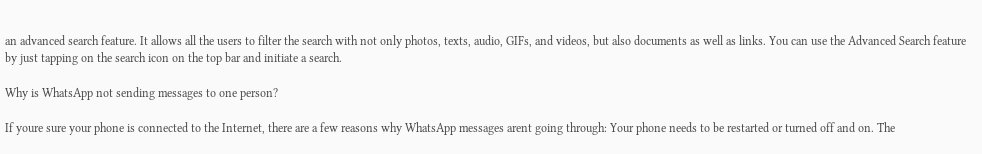an advanced search feature. It allows all the users to filter the search with not only photos, texts, audio, GIFs, and videos, but also documents as well as links. You can use the Advanced Search feature by just tapping on the search icon on the top bar and initiate a search.

Why is WhatsApp not sending messages to one person?

If youre sure your phone is connected to the Internet, there are a few reasons why WhatsApp messages arent going through: Your phone needs to be restarted or turned off and on. The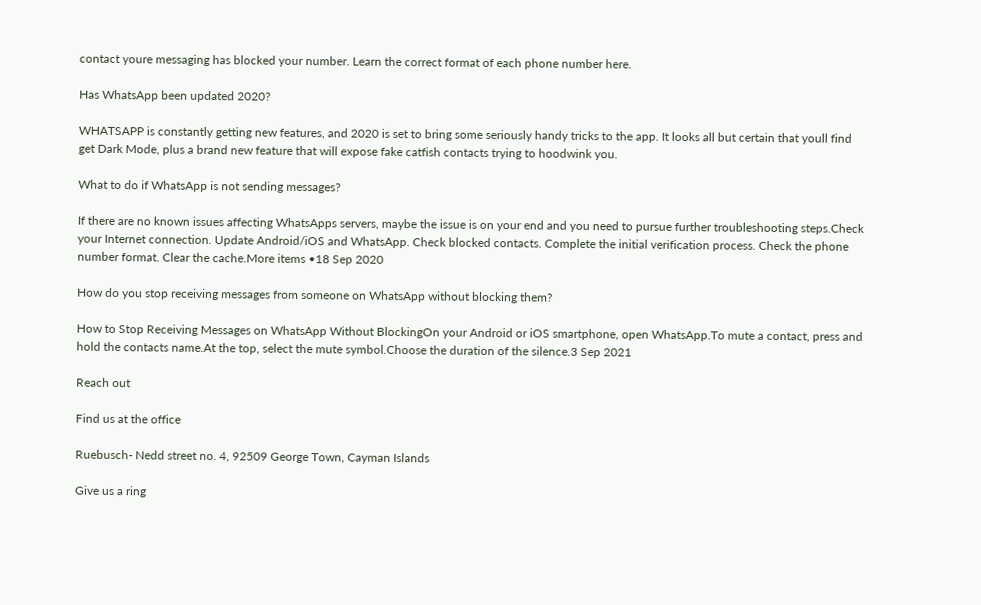contact youre messaging has blocked your number. Learn the correct format of each phone number here.

Has WhatsApp been updated 2020?

WHATSAPP is constantly getting new features, and 2020 is set to bring some seriously handy tricks to the app. It looks all but certain that youll find get Dark Mode, plus a brand new feature that will expose fake catfish contacts trying to hoodwink you.

What to do if WhatsApp is not sending messages?

If there are no known issues affecting WhatsApps servers, maybe the issue is on your end and you need to pursue further troubleshooting steps.Check your Internet connection. Update Android/iOS and WhatsApp. Check blocked contacts. Complete the initial verification process. Check the phone number format. Clear the cache.More items •18 Sep 2020

How do you stop receiving messages from someone on WhatsApp without blocking them?

How to Stop Receiving Messages on WhatsApp Without BlockingOn your Android or iOS smartphone, open WhatsApp.To mute a contact, press and hold the contacts name.At the top, select the mute symbol.Choose the duration of the silence.3 Sep 2021

Reach out

Find us at the office

Ruebusch- Nedd street no. 4, 92509 George Town, Cayman Islands

Give us a ring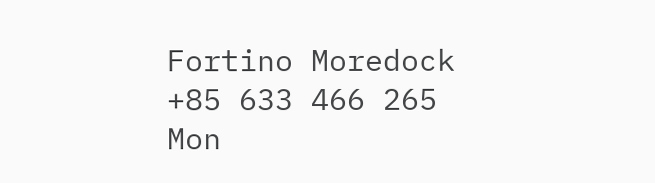Fortino Moredock
+85 633 466 265
Mon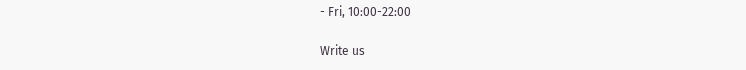- Fri, 10:00-22:00

Write us